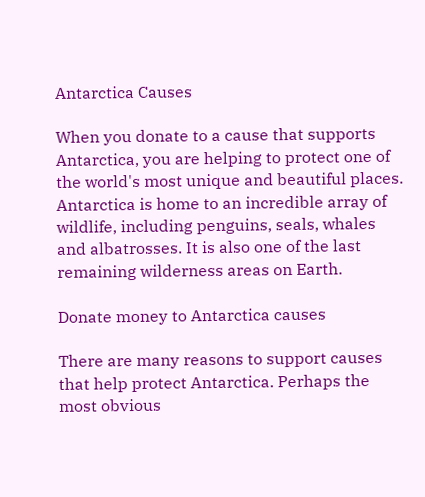Antarctica Causes

When you donate to a cause that supports Antarctica, you are helping to protect one of the world's most unique and beautiful places. Antarctica is home to an incredible array of wildlife, including penguins, seals, whales and albatrosses. It is also one of the last remaining wilderness areas on Earth.

Donate money to Antarctica causes

There are many reasons to support causes that help protect Antarctica. Perhaps the most obvious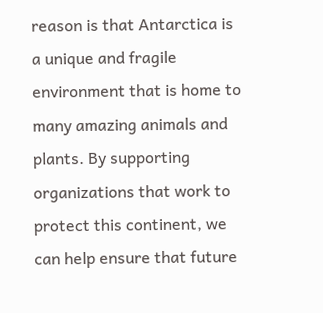reason is that Antarctica is a unique and fragile environment that is home to many amazing animals and plants. By supporting organizations that work to protect this continent, we can help ensure that future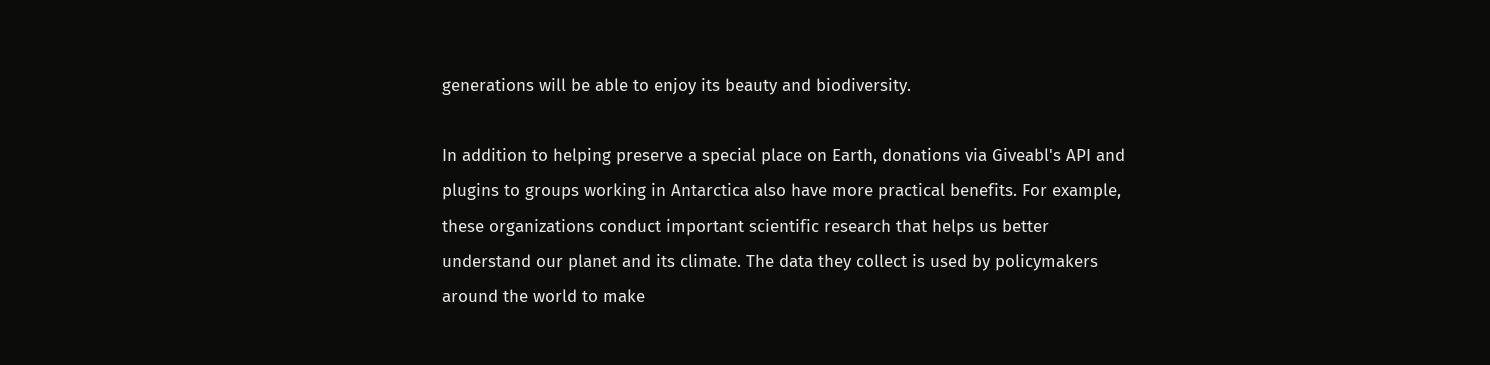generations will be able to enjoy its beauty and biodiversity.

In addition to helping preserve a special place on Earth, donations via Giveabl's API and plugins to groups working in Antarctica also have more practical benefits. For example, these organizations conduct important scientific research that helps us better understand our planet and its climate. The data they collect is used by policymakers around the world to make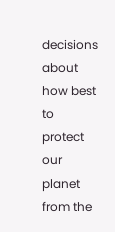decisions about how best to protect our planet from the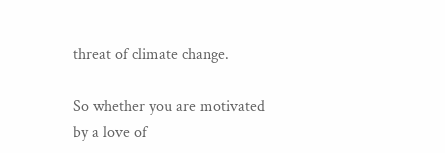threat of climate change.

So whether you are motivated by a love of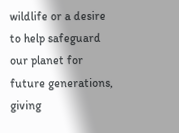wildlife or a desire to help safeguard our planet for future generations, giving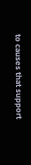to causes that support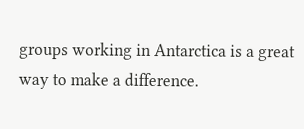groups working in Antarctica is a great way to make a difference.